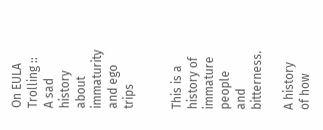On EULA Trolling :: A sad history about immaturity and ego trips


This is a history of immature people and bitterness.

A history of how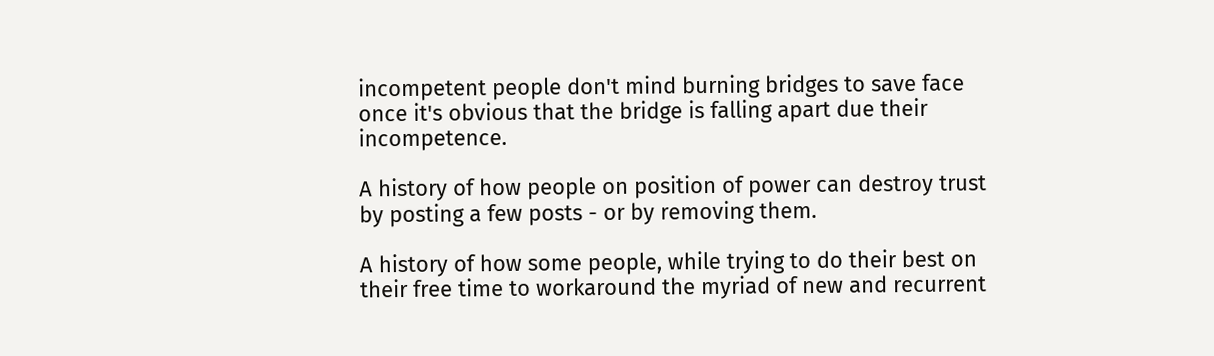incompetent people don't mind burning bridges to save face once it's obvious that the bridge is falling apart due their incompetence.

A history of how people on position of power can destroy trust by posting a few posts - or by removing them.

A history of how some people, while trying to do their best on their free time to workaround the myriad of new and recurrent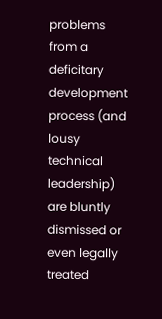problems from a deficitary development process (and lousy technical leadership) are bluntly dismissed or even legally treated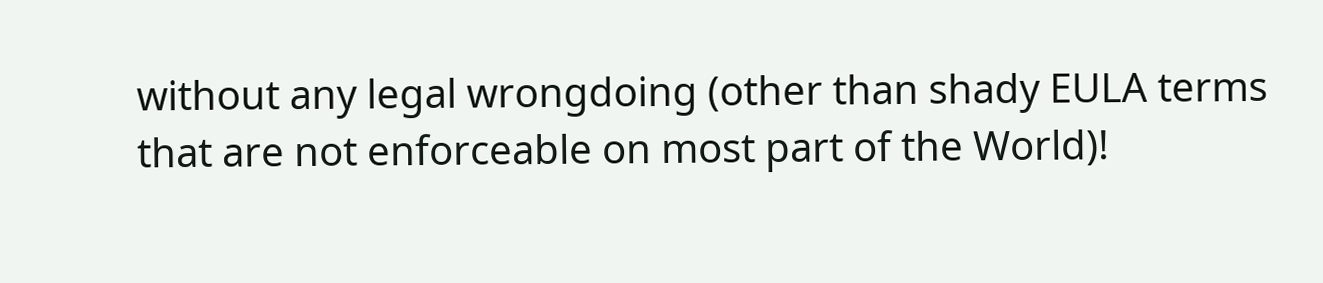without any legal wrongdoing (other than shady EULA terms that are not enforceable on most part of the World)!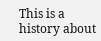This is a history about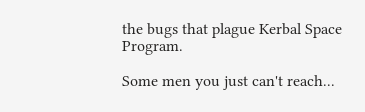the bugs that plague Kerbal Space Program.

Some men you just can't reach...